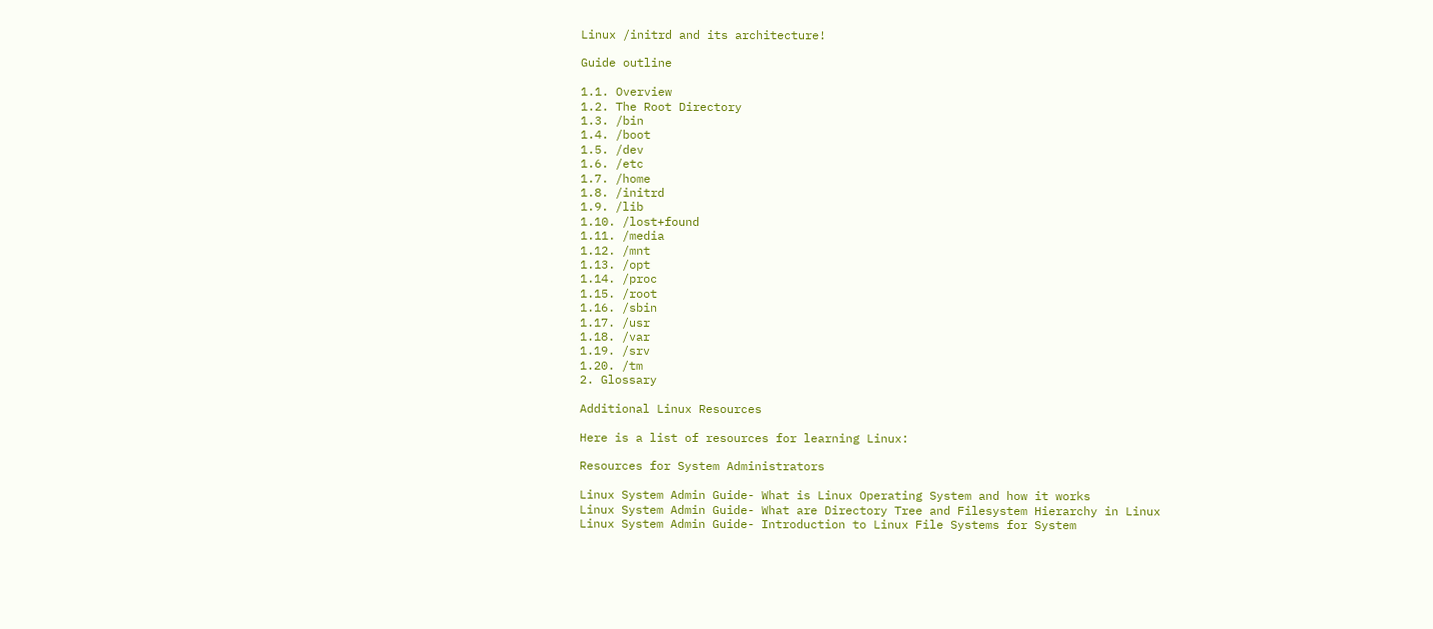Linux /initrd and its architecture!

Guide outline

1.1. Overview
1.2. The Root Directory
1.3. /bin
1.4. /boot
1.5. /dev
1.6. /etc
1.7. /home
1.8. /initrd
1.9. /lib
1.10. /lost+found
1.11. /media
1.12. /mnt
1.13. /opt
1.14. /proc
1.15. /root
1.16. /sbin
1.17. /usr
1.18. /var
1.19. /srv
1.20. /tm
2. Glossary

Additional Linux Resources

Here is a list of resources for learning Linux:

Resources for System Administrators

Linux System Admin Guide- What is Linux Operating System and how it works
Linux System Admin Guide- What are Directory Tree and Filesystem Hierarchy in Linux
Linux System Admin Guide- Introduction to Linux File Systems for System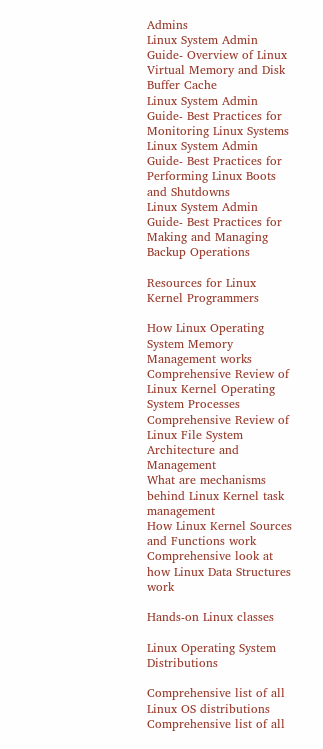Admins
Linux System Admin Guide- Overview of Linux Virtual Memory and Disk Buffer Cache
Linux System Admin Guide- Best Practices for Monitoring Linux Systems
Linux System Admin Guide- Best Practices for Performing Linux Boots and Shutdowns
Linux System Admin Guide- Best Practices for Making and Managing Backup Operations

Resources for Linux Kernel Programmers

How Linux Operating System Memory Management works
Comprehensive Review of Linux Kernel Operating System Processes
Comprehensive Review of Linux File System Architecture and Management
What are mechanisms behind Linux Kernel task management
How Linux Kernel Sources and Functions work
Comprehensive look at how Linux Data Structures work

Hands-on Linux classes

Linux Operating System Distributions

Comprehensive list of all Linux OS distributions
Comprehensive list of all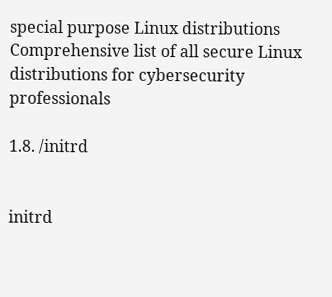special purpose Linux distributions
Comprehensive list of all secure Linux distributions for cybersecurity professionals

1.8. /initrd


initrd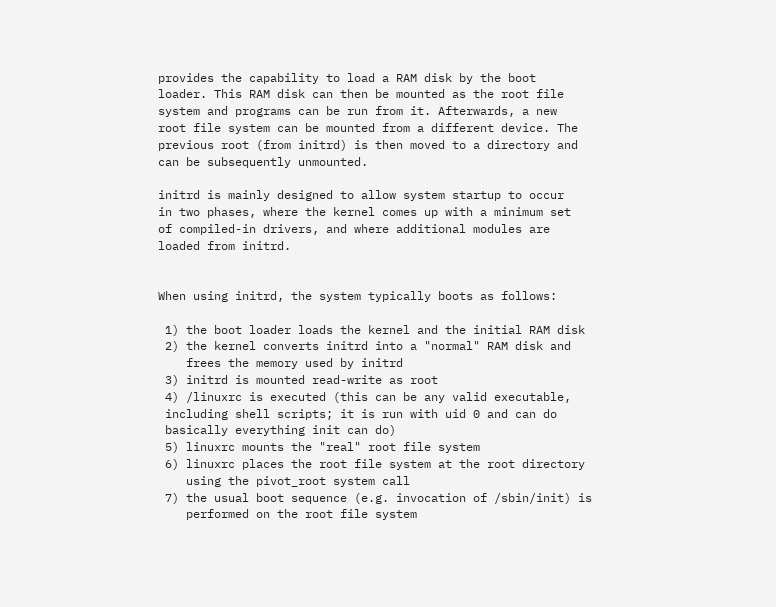provides the capability to load a RAM disk by the boot
loader. This RAM disk can then be mounted as the root file
system and programs can be run from it. Afterwards, a new
root file system can be mounted from a different device. The
previous root (from initrd) is then moved to a directory and
can be subsequently unmounted.

initrd is mainly designed to allow system startup to occur
in two phases, where the kernel comes up with a minimum set
of compiled-in drivers, and where additional modules are
loaded from initrd.


When using initrd, the system typically boots as follows:

 1) the boot loader loads the kernel and the initial RAM disk
 2) the kernel converts initrd into a "normal" RAM disk and
    frees the memory used by initrd
 3) initrd is mounted read-write as root
 4) /linuxrc is executed (this can be any valid executable,
 including shell scripts; it is run with uid 0 and can do
 basically everything init can do)
 5) linuxrc mounts the "real" root file system
 6) linuxrc places the root file system at the root directory
    using the pivot_root system call
 7) the usual boot sequence (e.g. invocation of /sbin/init) is
    performed on the root file system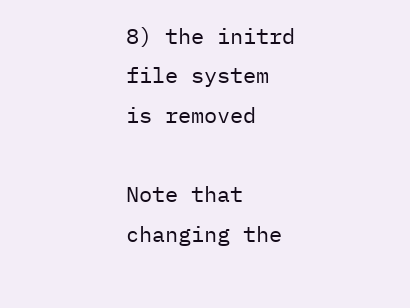8) the initrd file system is removed

Note that changing the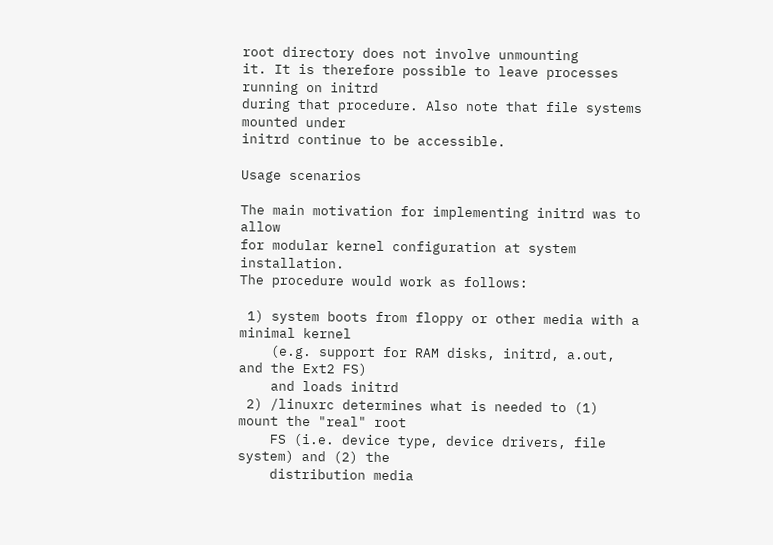root directory does not involve unmounting
it. It is therefore possible to leave processes running on initrd
during that procedure. Also note that file systems mounted under
initrd continue to be accessible.

Usage scenarios

The main motivation for implementing initrd was to allow
for modular kernel configuration at system installation.
The procedure would work as follows:

 1) system boots from floppy or other media with a minimal kernel
    (e.g. support for RAM disks, initrd, a.out, and the Ext2 FS)
    and loads initrd
 2) /linuxrc determines what is needed to (1) mount the "real" root
    FS (i.e. device type, device drivers, file system) and (2) the
    distribution media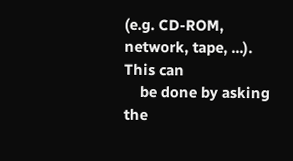(e.g. CD-ROM, network, tape, ...). This can
    be done by asking the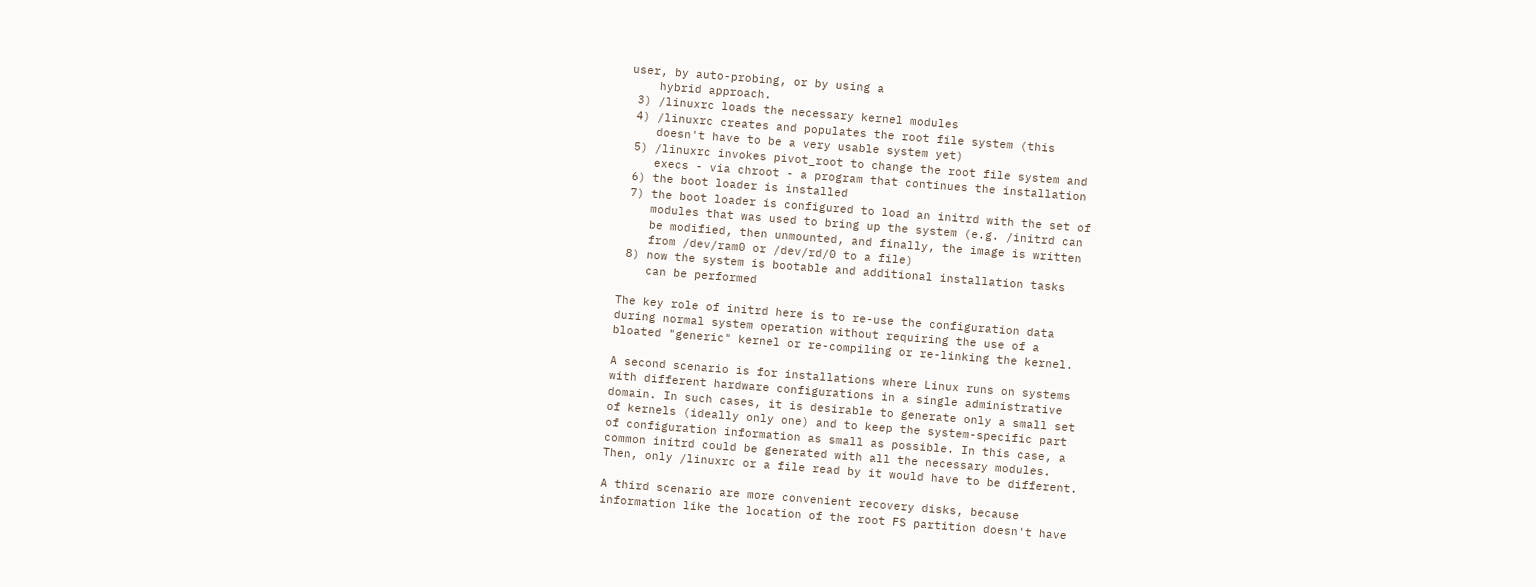user, by auto-probing, or by using a
    hybrid approach.
 3) /linuxrc loads the necessary kernel modules
 4) /linuxrc creates and populates the root file system (this
    doesn't have to be a very usable system yet)
 5) /linuxrc invokes pivot_root to change the root file system and
    execs - via chroot - a program that continues the installation
 6) the boot loader is installed
 7) the boot loader is configured to load an initrd with the set of
    modules that was used to bring up the system (e.g. /initrd can
    be modified, then unmounted, and finally, the image is written
    from /dev/ram0 or /dev/rd/0 to a file)
 8) now the system is bootable and additional installation tasks
    can be performed

The key role of initrd here is to re-use the configuration data
during normal system operation without requiring the use of a
bloated "generic" kernel or re-compiling or re-linking the kernel.

A second scenario is for installations where Linux runs on systems
with different hardware configurations in a single administrative
domain. In such cases, it is desirable to generate only a small set
of kernels (ideally only one) and to keep the system-specific part
of configuration information as small as possible. In this case, a
common initrd could be generated with all the necessary modules.
Then, only /linuxrc or a file read by it would have to be different.

A third scenario are more convenient recovery disks, because
information like the location of the root FS partition doesn't have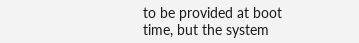to be provided at boot time, but the system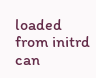loaded from initrd can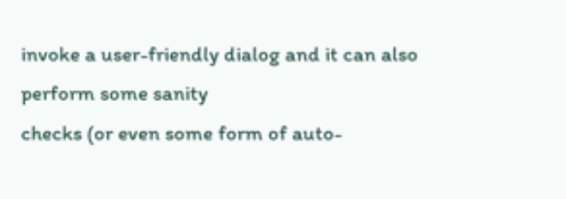invoke a user-friendly dialog and it can also perform some sanity
checks (or even some form of auto-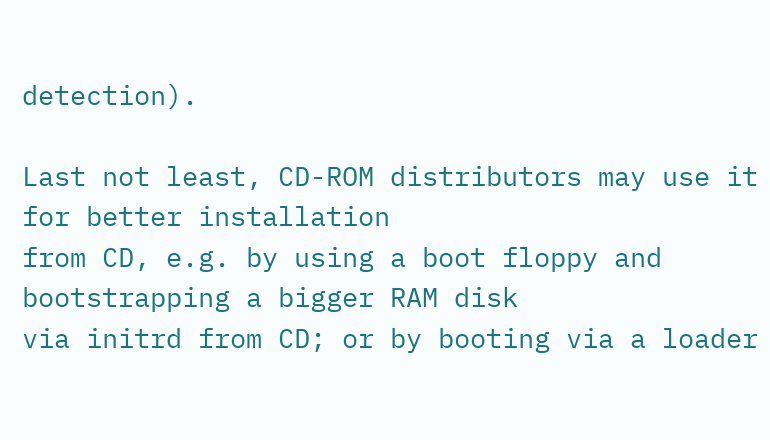detection).

Last not least, CD-ROM distributors may use it for better installation
from CD, e.g. by using a boot floppy and bootstrapping a bigger RAM disk
via initrd from CD; or by booting via a loader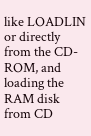like LOADLIN or directly
from the CD-ROM, and loading the RAM disk from CD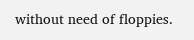without need of floppies.